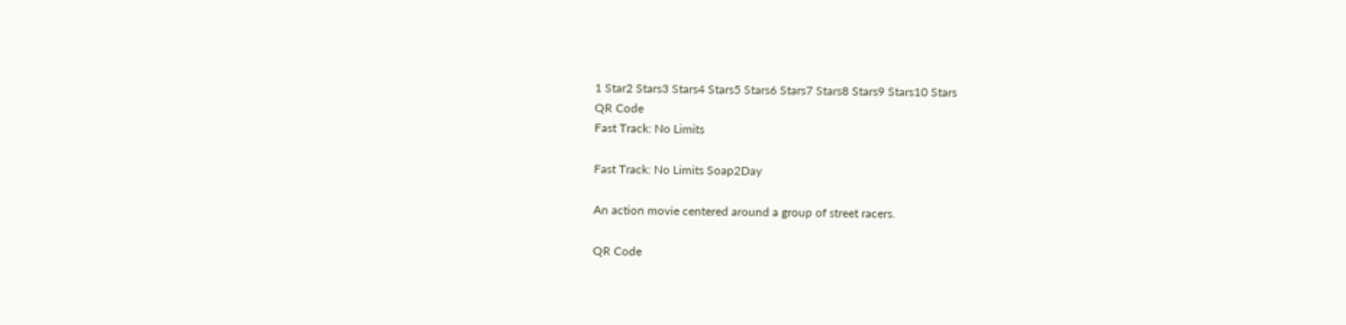1 Star2 Stars3 Stars4 Stars5 Stars6 Stars7 Stars8 Stars9 Stars10 Stars
QR Code
Fast Track: No Limits

Fast Track: No Limits Soap2Day

An action movie centered around a group of street racers.

QR Code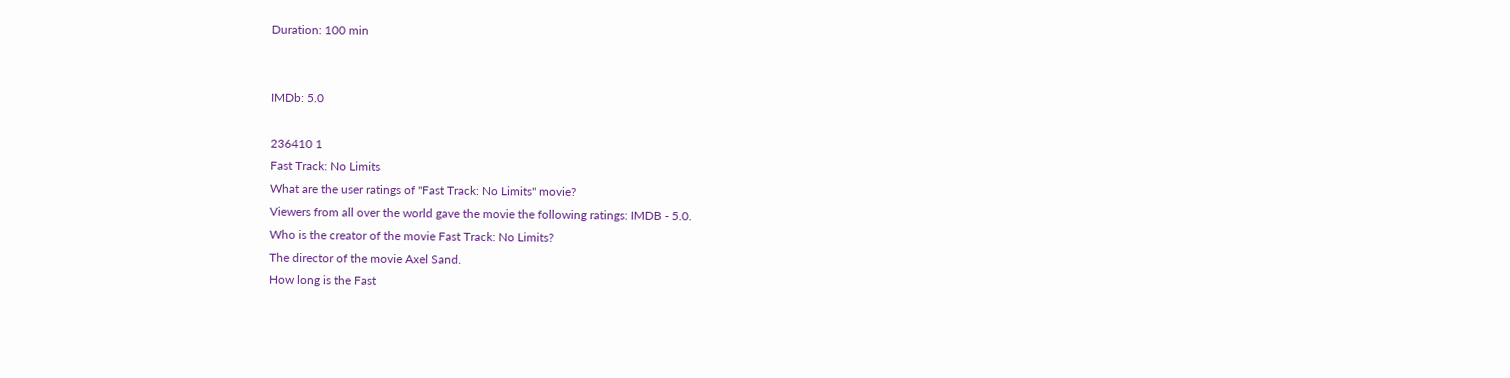Duration: 100 min


IMDb: 5.0

236410 1
Fast Track: No Limits
What are the user ratings of "Fast Track: No Limits" movie?
Viewers from all over the world gave the movie the following ratings: IMDB - 5.0.
Who is the creator of the movie Fast Track: No Limits?
The director of the movie Axel Sand.
How long is the Fast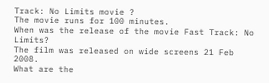Track: No Limits movie ?
The movie runs for 100 minutes.
When was the release of the movie Fast Track: No Limits?
The film was released on wide screens 21 Feb 2008.
What are the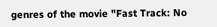genres of the movie "Fast Track: No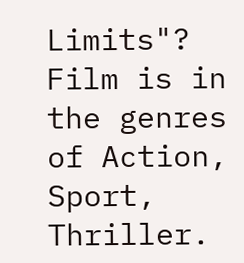Limits"?
Film is in the genres of Action, Sport, Thriller.